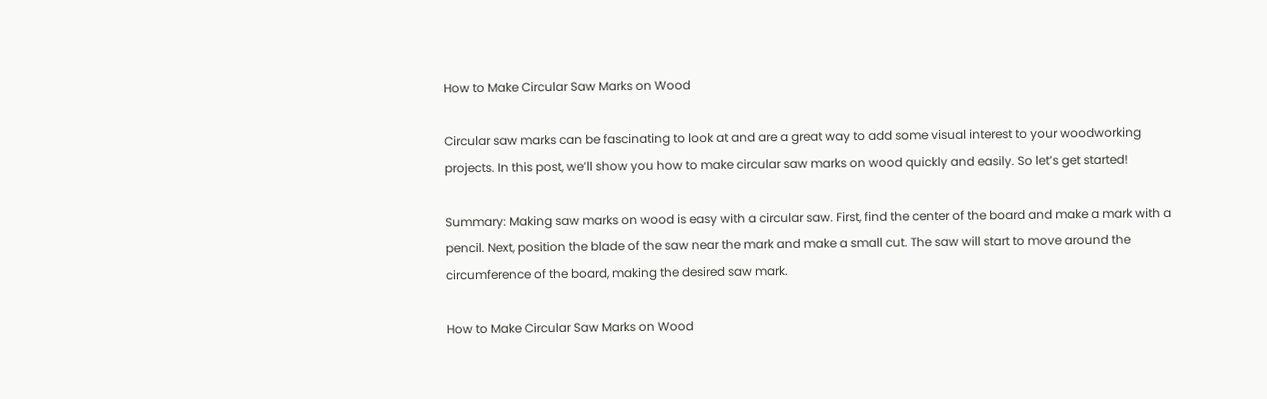How to Make Circular Saw Marks on Wood

Circular saw marks can be fascinating to look at and are a great way to add some visual interest to your woodworking projects. In this post, we’ll show you how to make circular saw marks on wood quickly and easily. So let’s get started!

Summary: Making saw marks on wood is easy with a circular saw. First, find the center of the board and make a mark with a pencil. Next, position the blade of the saw near the mark and make a small cut. The saw will start to move around the circumference of the board, making the desired saw mark.

How to Make Circular Saw Marks on Wood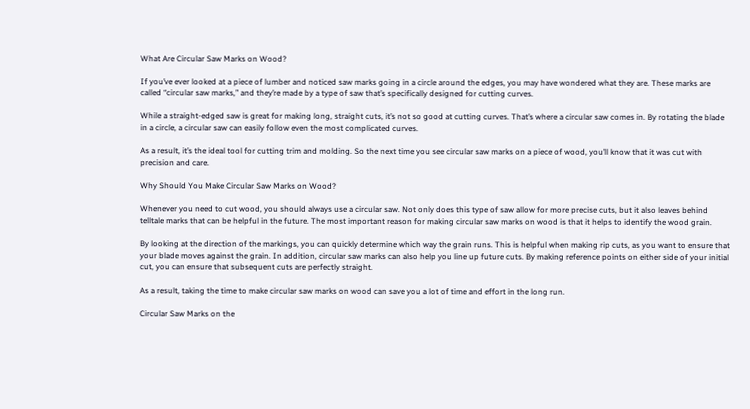What Are Circular Saw Marks on Wood?

If you’ve ever looked at a piece of lumber and noticed saw marks going in a circle around the edges, you may have wondered what they are. These marks are called “circular saw marks,” and they’re made by a type of saw that’s specifically designed for cutting curves.

While a straight-edged saw is great for making long, straight cuts, it’s not so good at cutting curves. That’s where a circular saw comes in. By rotating the blade in a circle, a circular saw can easily follow even the most complicated curves.

As a result, it’s the ideal tool for cutting trim and molding. So the next time you see circular saw marks on a piece of wood, you’ll know that it was cut with precision and care.

Why Should You Make Circular Saw Marks on Wood?

Whenever you need to cut wood, you should always use a circular saw. Not only does this type of saw allow for more precise cuts, but it also leaves behind telltale marks that can be helpful in the future. The most important reason for making circular saw marks on wood is that it helps to identify the wood grain.

By looking at the direction of the markings, you can quickly determine which way the grain runs. This is helpful when making rip cuts, as you want to ensure that your blade moves against the grain. In addition, circular saw marks can also help you line up future cuts. By making reference points on either side of your initial cut, you can ensure that subsequent cuts are perfectly straight.

As a result, taking the time to make circular saw marks on wood can save you a lot of time and effort in the long run.

Circular Saw Marks on the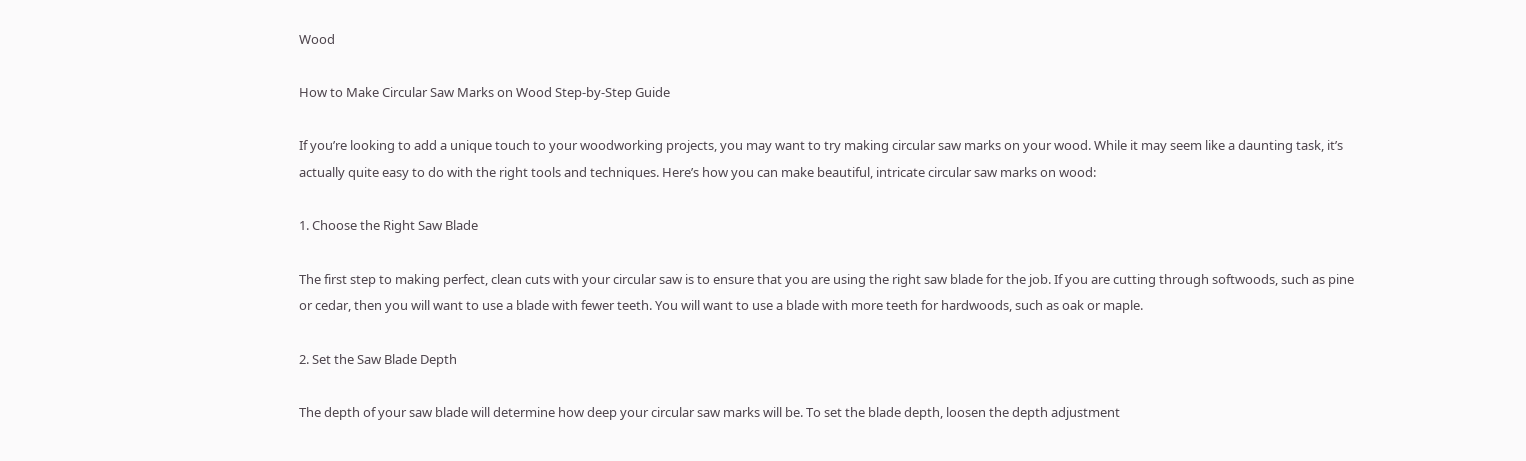Wood

How to Make Circular Saw Marks on Wood Step-by-Step Guide

If you’re looking to add a unique touch to your woodworking projects, you may want to try making circular saw marks on your wood. While it may seem like a daunting task, it’s actually quite easy to do with the right tools and techniques. Here’s how you can make beautiful, intricate circular saw marks on wood:

1. Choose the Right Saw Blade

The first step to making perfect, clean cuts with your circular saw is to ensure that you are using the right saw blade for the job. If you are cutting through softwoods, such as pine or cedar, then you will want to use a blade with fewer teeth. You will want to use a blade with more teeth for hardwoods, such as oak or maple.

2. Set the Saw Blade Depth

The depth of your saw blade will determine how deep your circular saw marks will be. To set the blade depth, loosen the depth adjustment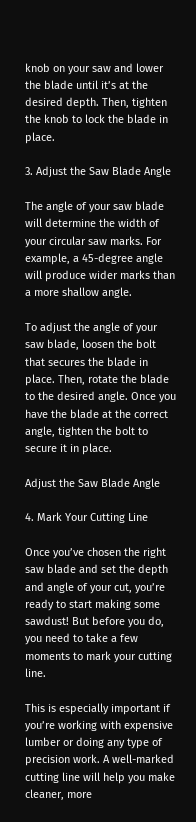knob on your saw and lower the blade until it’s at the desired depth. Then, tighten the knob to lock the blade in place.

3. Adjust the Saw Blade Angle

The angle of your saw blade will determine the width of your circular saw marks. For example, a 45-degree angle will produce wider marks than a more shallow angle.

To adjust the angle of your saw blade, loosen the bolt that secures the blade in place. Then, rotate the blade to the desired angle. Once you have the blade at the correct angle, tighten the bolt to secure it in place.

Adjust the Saw Blade Angle

4. Mark Your Cutting Line

Once you’ve chosen the right saw blade and set the depth and angle of your cut, you’re ready to start making some sawdust! But before you do, you need to take a few moments to mark your cutting line.

This is especially important if you’re working with expensive lumber or doing any type of precision work. A well-marked cutting line will help you make cleaner, more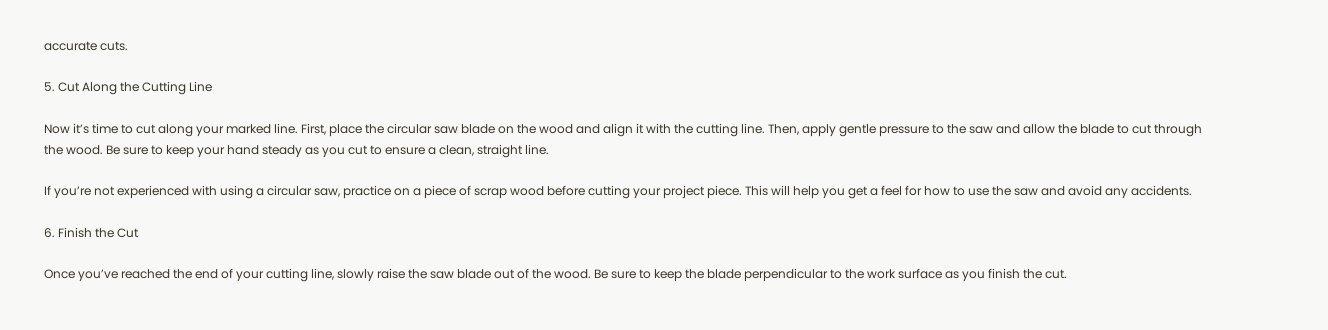accurate cuts.

5. Cut Along the Cutting Line

Now it’s time to cut along your marked line. First, place the circular saw blade on the wood and align it with the cutting line. Then, apply gentle pressure to the saw and allow the blade to cut through the wood. Be sure to keep your hand steady as you cut to ensure a clean, straight line.

If you’re not experienced with using a circular saw, practice on a piece of scrap wood before cutting your project piece. This will help you get a feel for how to use the saw and avoid any accidents.

6. Finish the Cut

Once you’ve reached the end of your cutting line, slowly raise the saw blade out of the wood. Be sure to keep the blade perpendicular to the work surface as you finish the cut.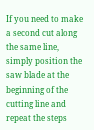If you need to make a second cut along the same line, simply position the saw blade at the beginning of the cutting line and repeat the steps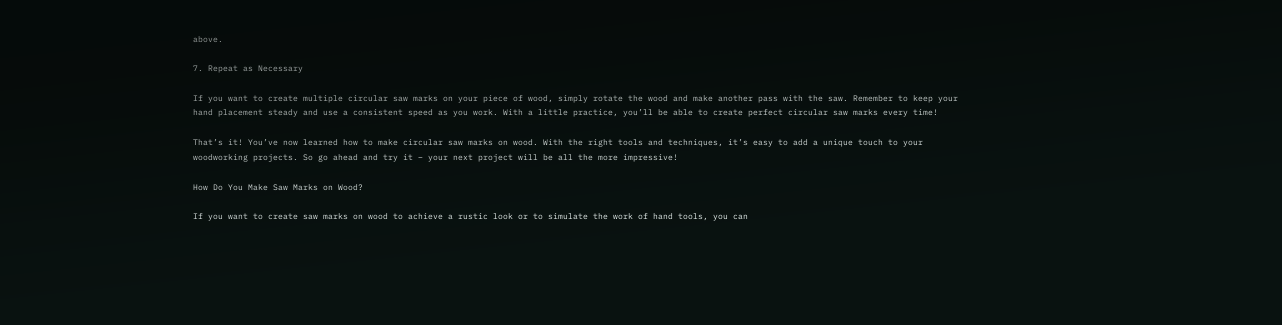above.

7. Repeat as Necessary

If you want to create multiple circular saw marks on your piece of wood, simply rotate the wood and make another pass with the saw. Remember to keep your hand placement steady and use a consistent speed as you work. With a little practice, you’ll be able to create perfect circular saw marks every time!

That’s it! You’ve now learned how to make circular saw marks on wood. With the right tools and techniques, it’s easy to add a unique touch to your woodworking projects. So go ahead and try it – your next project will be all the more impressive!

How Do You Make Saw Marks on Wood?

If you want to create saw marks on wood to achieve a rustic look or to simulate the work of hand tools, you can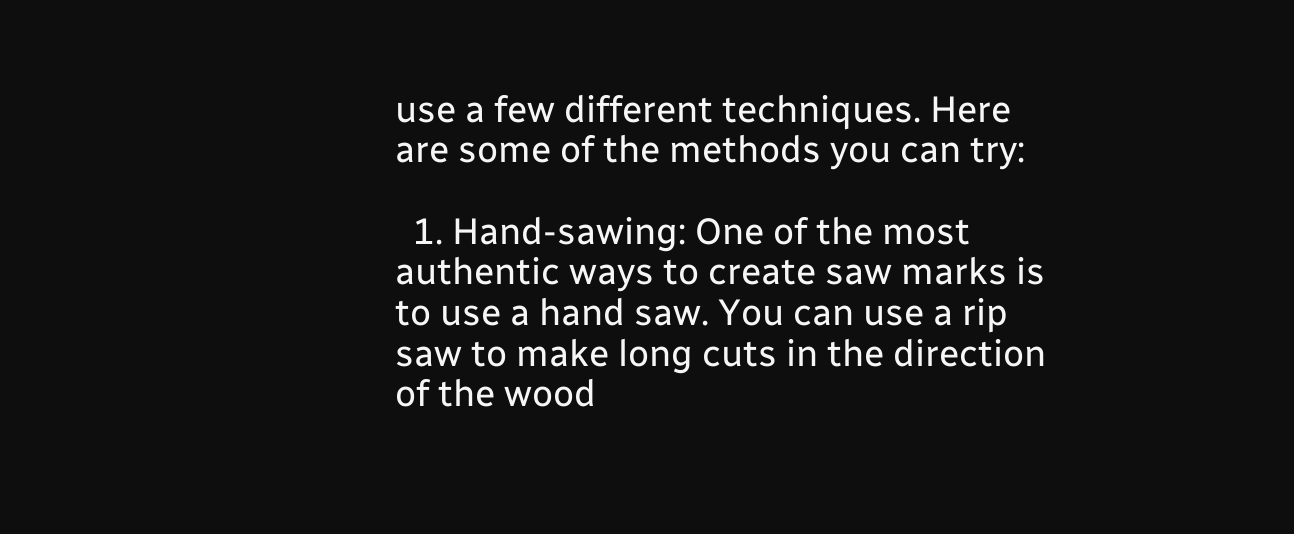use a few different techniques. Here are some of the methods you can try:

  1. Hand-sawing: One of the most authentic ways to create saw marks is to use a hand saw. You can use a rip saw to make long cuts in the direction of the wood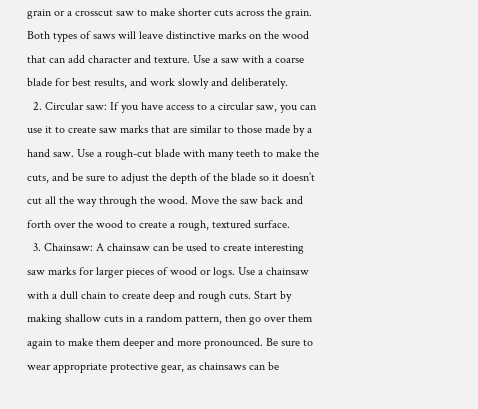grain or a crosscut saw to make shorter cuts across the grain. Both types of saws will leave distinctive marks on the wood that can add character and texture. Use a saw with a coarse blade for best results, and work slowly and deliberately.
  2. Circular saw: If you have access to a circular saw, you can use it to create saw marks that are similar to those made by a hand saw. Use a rough-cut blade with many teeth to make the cuts, and be sure to adjust the depth of the blade so it doesn’t cut all the way through the wood. Move the saw back and forth over the wood to create a rough, textured surface.
  3. Chainsaw: A chainsaw can be used to create interesting saw marks for larger pieces of wood or logs. Use a chainsaw with a dull chain to create deep and rough cuts. Start by making shallow cuts in a random pattern, then go over them again to make them deeper and more pronounced. Be sure to wear appropriate protective gear, as chainsaws can be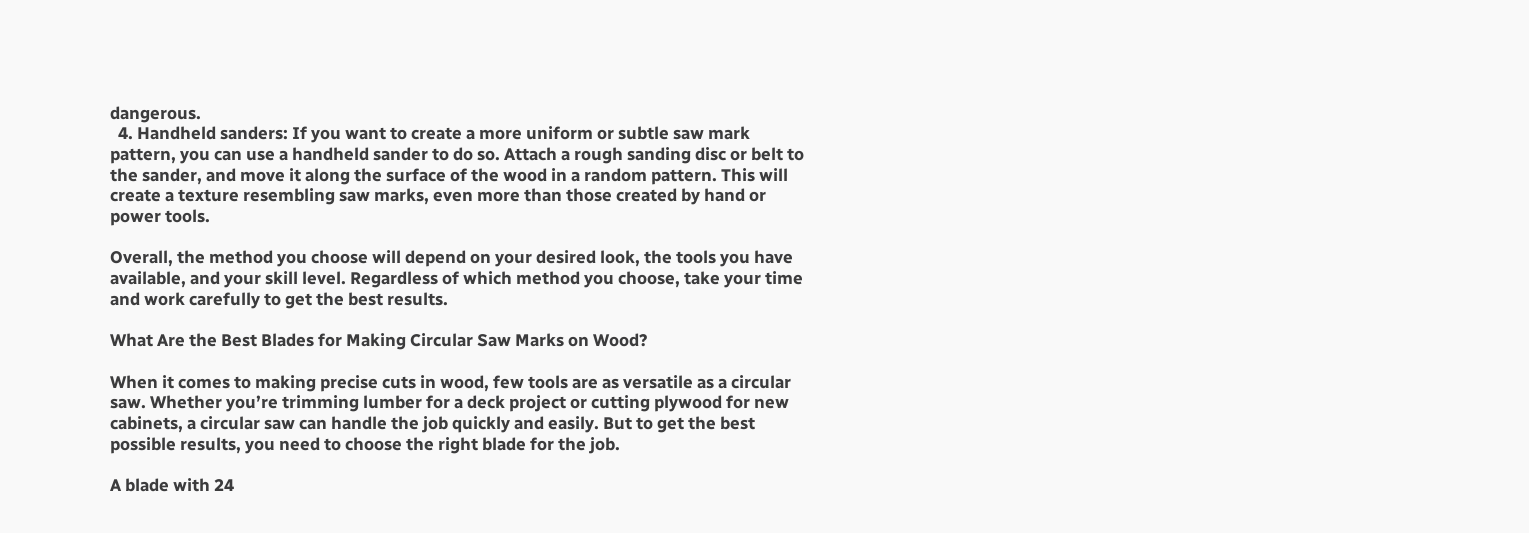dangerous.
  4. Handheld sanders: If you want to create a more uniform or subtle saw mark pattern, you can use a handheld sander to do so. Attach a rough sanding disc or belt to the sander, and move it along the surface of the wood in a random pattern. This will create a texture resembling saw marks, even more than those created by hand or power tools.

Overall, the method you choose will depend on your desired look, the tools you have available, and your skill level. Regardless of which method you choose, take your time and work carefully to get the best results.

What Are the Best Blades for Making Circular Saw Marks on Wood?

When it comes to making precise cuts in wood, few tools are as versatile as a circular saw. Whether you’re trimming lumber for a deck project or cutting plywood for new cabinets, a circular saw can handle the job quickly and easily. But to get the best possible results, you need to choose the right blade for the job.

A blade with 24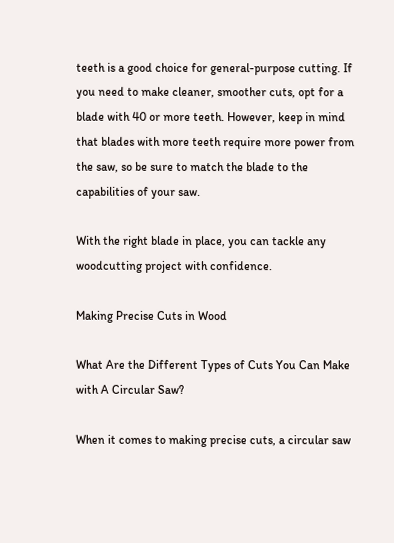teeth is a good choice for general-purpose cutting. If you need to make cleaner, smoother cuts, opt for a blade with 40 or more teeth. However, keep in mind that blades with more teeth require more power from the saw, so be sure to match the blade to the capabilities of your saw.

With the right blade in place, you can tackle any woodcutting project with confidence.

Making Precise Cuts in Wood

What Are the Different Types of Cuts You Can Make with A Circular Saw?

When it comes to making precise cuts, a circular saw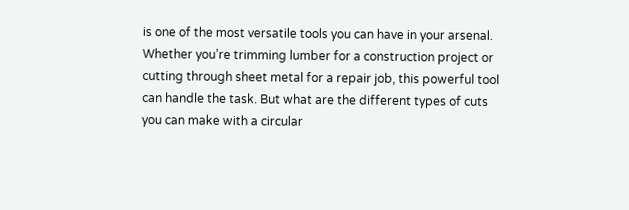is one of the most versatile tools you can have in your arsenal. Whether you’re trimming lumber for a construction project or cutting through sheet metal for a repair job, this powerful tool can handle the task. But what are the different types of cuts you can make with a circular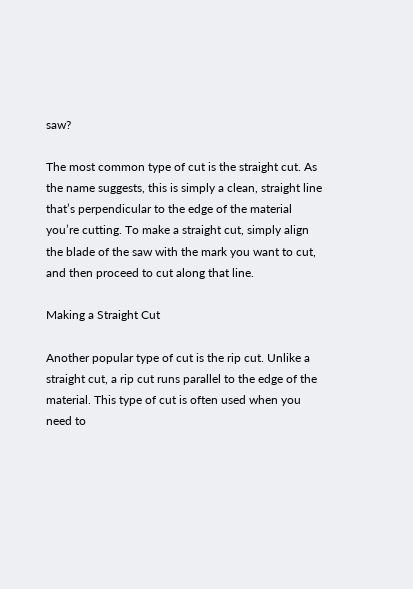saw?

The most common type of cut is the straight cut. As the name suggests, this is simply a clean, straight line that’s perpendicular to the edge of the material you’re cutting. To make a straight cut, simply align the blade of the saw with the mark you want to cut, and then proceed to cut along that line.

Making a Straight Cut

Another popular type of cut is the rip cut. Unlike a straight cut, a rip cut runs parallel to the edge of the material. This type of cut is often used when you need to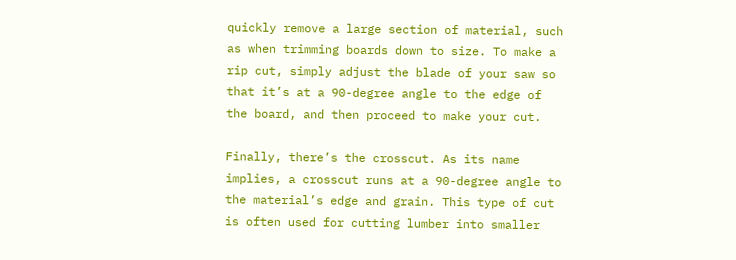quickly remove a large section of material, such as when trimming boards down to size. To make a rip cut, simply adjust the blade of your saw so that it’s at a 90-degree angle to the edge of the board, and then proceed to make your cut.

Finally, there’s the crosscut. As its name implies, a crosscut runs at a 90-degree angle to the material’s edge and grain. This type of cut is often used for cutting lumber into smaller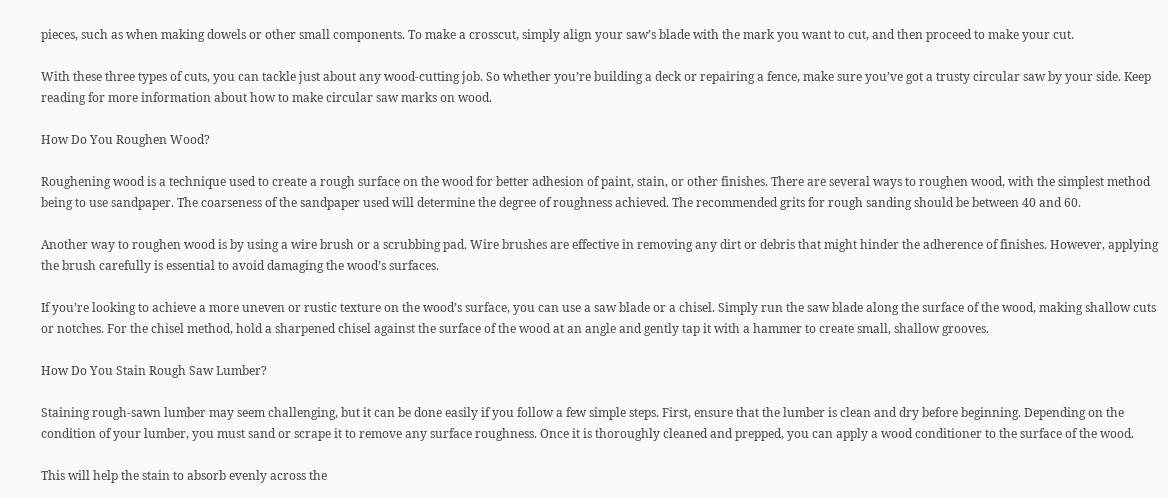pieces, such as when making dowels or other small components. To make a crosscut, simply align your saw’s blade with the mark you want to cut, and then proceed to make your cut.

With these three types of cuts, you can tackle just about any wood-cutting job. So whether you’re building a deck or repairing a fence, make sure you’ve got a trusty circular saw by your side. Keep reading for more information about how to make circular saw marks on wood.

How Do You Roughen Wood?

Roughening wood is a technique used to create a rough surface on the wood for better adhesion of paint, stain, or other finishes. There are several ways to roughen wood, with the simplest method being to use sandpaper. The coarseness of the sandpaper used will determine the degree of roughness achieved. The recommended grits for rough sanding should be between 40 and 60.

Another way to roughen wood is by using a wire brush or a scrubbing pad. Wire brushes are effective in removing any dirt or debris that might hinder the adherence of finishes. However, applying the brush carefully is essential to avoid damaging the wood’s surfaces.

If you’re looking to achieve a more uneven or rustic texture on the wood’s surface, you can use a saw blade or a chisel. Simply run the saw blade along the surface of the wood, making shallow cuts or notches. For the chisel method, hold a sharpened chisel against the surface of the wood at an angle and gently tap it with a hammer to create small, shallow grooves.

How Do You Stain Rough Saw Lumber?

Staining rough-sawn lumber may seem challenging, but it can be done easily if you follow a few simple steps. First, ensure that the lumber is clean and dry before beginning. Depending on the condition of your lumber, you must sand or scrape it to remove any surface roughness. Once it is thoroughly cleaned and prepped, you can apply a wood conditioner to the surface of the wood.

This will help the stain to absorb evenly across the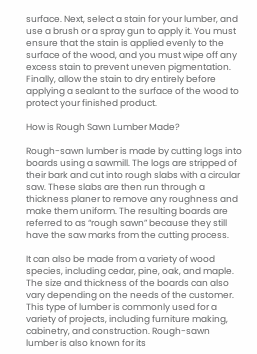surface. Next, select a stain for your lumber, and use a brush or a spray gun to apply it. You must ensure that the stain is applied evenly to the surface of the wood, and you must wipe off any excess stain to prevent uneven pigmentation. Finally, allow the stain to dry entirely before applying a sealant to the surface of the wood to protect your finished product.

How is Rough Sawn Lumber Made?

Rough-sawn lumber is made by cutting logs into boards using a sawmill. The logs are stripped of their bark and cut into rough slabs with a circular saw. These slabs are then run through a thickness planer to remove any roughness and make them uniform. The resulting boards are referred to as “rough sawn” because they still have the saw marks from the cutting process.

It can also be made from a variety of wood species, including cedar, pine, oak, and maple. The size and thickness of the boards can also vary depending on the needs of the customer. This type of lumber is commonly used for a variety of projects, including furniture making, cabinetry, and construction. Rough-sawn lumber is also known for its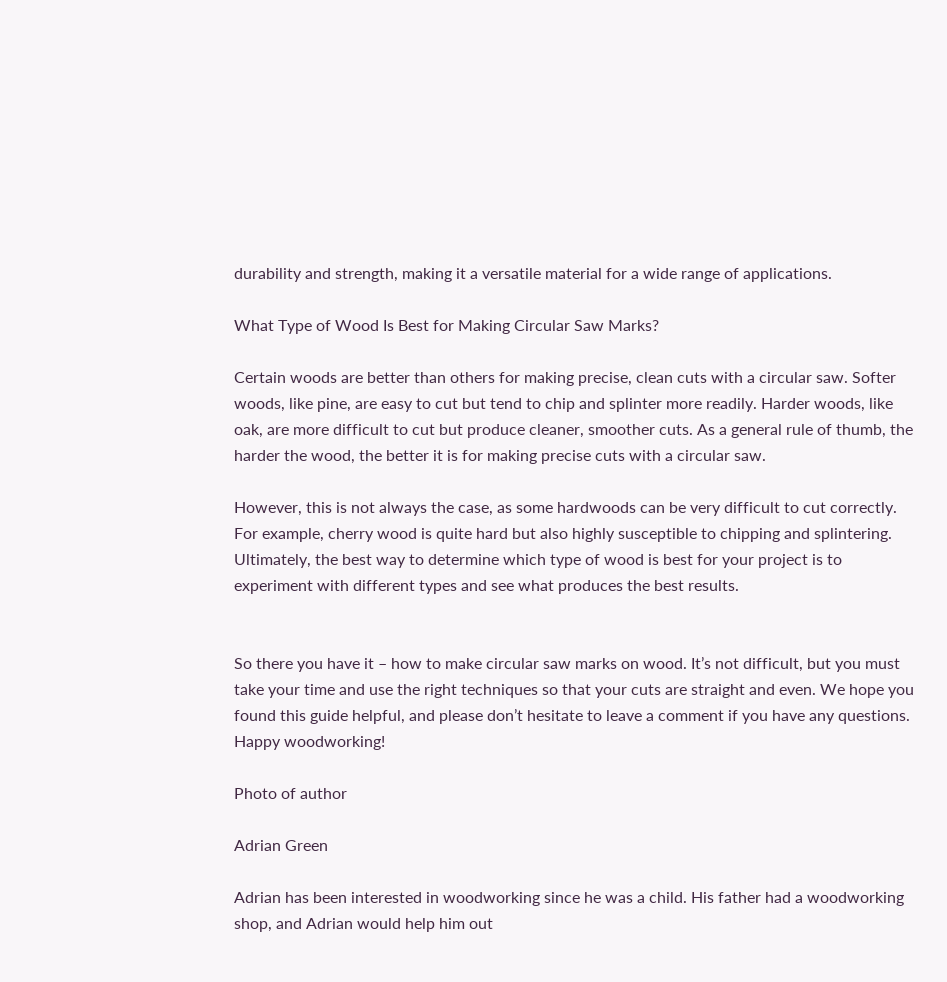durability and strength, making it a versatile material for a wide range of applications.

What Type of Wood Is Best for Making Circular Saw Marks?

Certain woods are better than others for making precise, clean cuts with a circular saw. Softer woods, like pine, are easy to cut but tend to chip and splinter more readily. Harder woods, like oak, are more difficult to cut but produce cleaner, smoother cuts. As a general rule of thumb, the harder the wood, the better it is for making precise cuts with a circular saw.

However, this is not always the case, as some hardwoods can be very difficult to cut correctly. For example, cherry wood is quite hard but also highly susceptible to chipping and splintering. Ultimately, the best way to determine which type of wood is best for your project is to experiment with different types and see what produces the best results.


So there you have it – how to make circular saw marks on wood. It’s not difficult, but you must take your time and use the right techniques so that your cuts are straight and even. We hope you found this guide helpful, and please don’t hesitate to leave a comment if you have any questions. Happy woodworking!

Photo of author

Adrian Green

Adrian has been interested in woodworking since he was a child. His father had a woodworking shop, and Adrian would help him out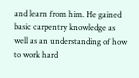and learn from him. He gained basic carpentry knowledge as well as an understanding of how to work hard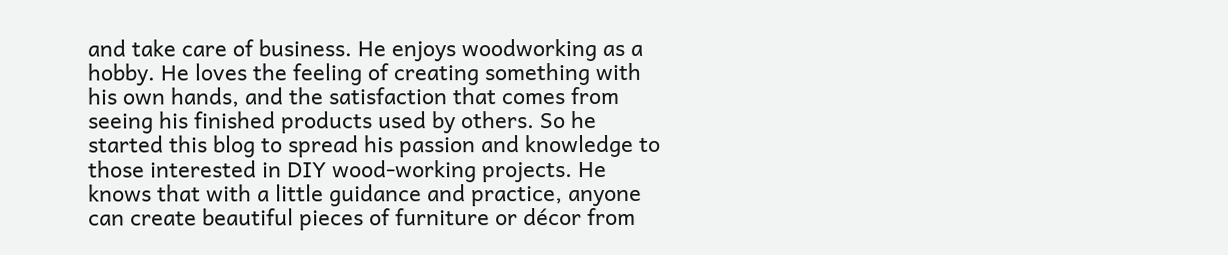and take care of business. He enjoys woodworking as a hobby. He loves the feeling of creating something with his own hands, and the satisfaction that comes from seeing his finished products used by others. So he started this blog to spread his passion and knowledge to those interested in DIY wood-working projects. He knows that with a little guidance and practice, anyone can create beautiful pieces of furniture or décor from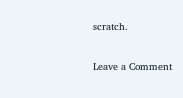scratch.

Leave a Comment